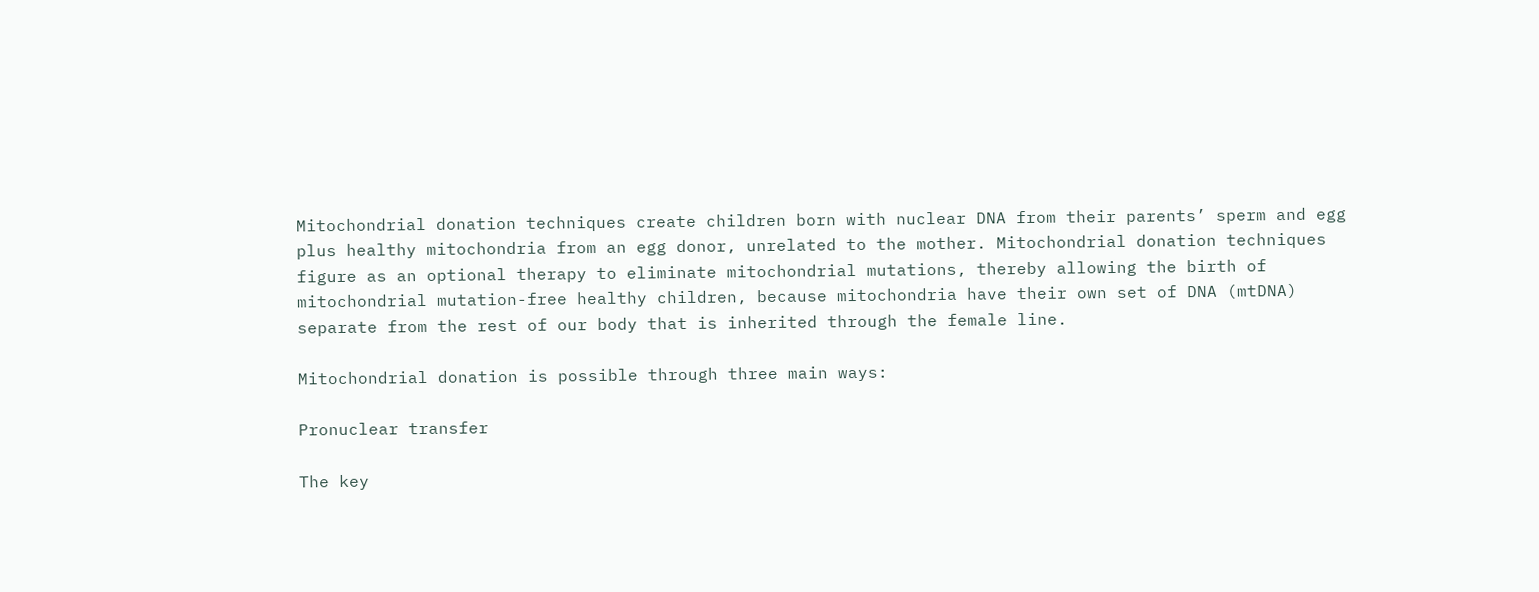Mitochondrial donation techniques create children born with nuclear DNA from their parents’ sperm and egg plus healthy mitochondria from an egg donor, unrelated to the mother. Mitochondrial donation techniques figure as an optional therapy to eliminate mitochondrial mutations, thereby allowing the birth of mitochondrial mutation-free healthy children, because mitochondria have their own set of DNA (mtDNA) separate from the rest of our body that is inherited through the female line.

Mitochondrial donation is possible through three main ways:

Pronuclear transfer

The key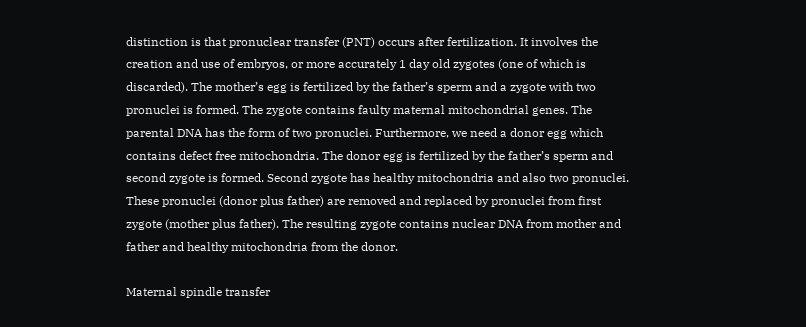distinction is that pronuclear transfer (PNT) occurs after fertilization. It involves the creation and use of embryos, or more accurately 1 day old zygotes (one of which is discarded). The mother’s egg is fertilized by the father’s sperm and a zygote with two pronuclei is formed. The zygote contains faulty maternal mitochondrial genes. The parental DNA has the form of two pronuclei. Furthermore, we need a donor egg which contains defect free mitochondria. The donor egg is fertilized by the father’s sperm and second zygote is formed. Second zygote has healthy mitochondria and also two pronuclei. These pronuclei (donor plus father) are removed and replaced by pronuclei from first zygote (mother plus father). The resulting zygote contains nuclear DNA from mother and father and healthy mitochondria from the donor.

Maternal spindle transfer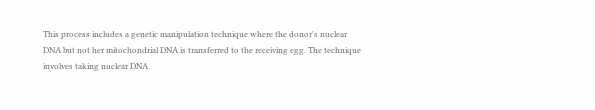This process includes a genetic manipulation technique where the donor's nuclear DNA but not her mitochondrial DNA is transferred to the receiving egg. The technique involves taking nuclear DNA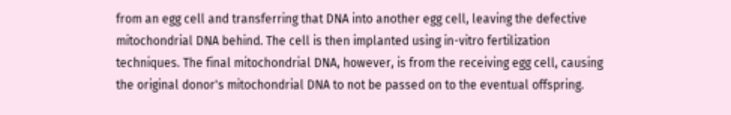from an egg cell and transferring that DNA into another egg cell, leaving the defective mitochondrial DNA behind. The cell is then implanted using in-vitro fertilization techniques. The final mitochondrial DNA, however, is from the receiving egg cell, causing the original donor's mitochondrial DNA to not be passed on to the eventual offspring.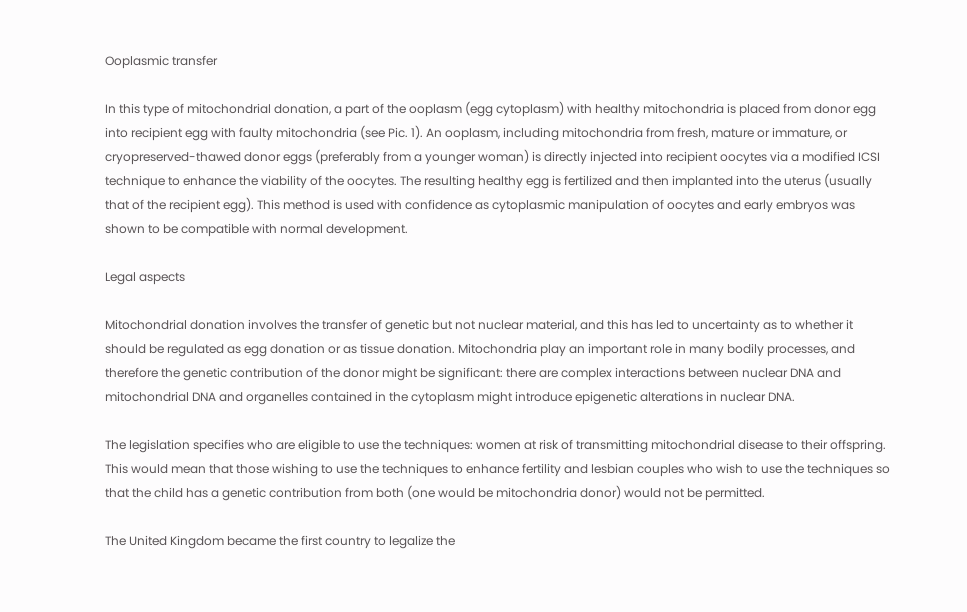Ooplasmic transfer

In this type of mitochondrial donation, a part of the ooplasm (egg cytoplasm) with healthy mitochondria is placed from donor egg into recipient egg with faulty mitochondria (see Pic. 1). An ooplasm, including mitochondria from fresh, mature or immature, or cryopreserved-thawed donor eggs (preferably from a younger woman) is directly injected into recipient oocytes via a modified ICSI technique to enhance the viability of the oocytes. The resulting healthy egg is fertilized and then implanted into the uterus (usually that of the recipient egg). This method is used with confidence as cytoplasmic manipulation of oocytes and early embryos was shown to be compatible with normal development.

Legal aspects

Mitochondrial donation involves the transfer of genetic but not nuclear material, and this has led to uncertainty as to whether it should be regulated as egg donation or as tissue donation. Mitochondria play an important role in many bodily processes, and therefore the genetic contribution of the donor might be significant: there are complex interactions between nuclear DNA and mitochondrial DNA and organelles contained in the cytoplasm might introduce epigenetic alterations in nuclear DNA.

The legislation specifies who are eligible to use the techniques: women at risk of transmitting mitochondrial disease to their offspring. This would mean that those wishing to use the techniques to enhance fertility and lesbian couples who wish to use the techniques so that the child has a genetic contribution from both (one would be mitochondria donor) would not be permitted.

The United Kingdom became the first country to legalize the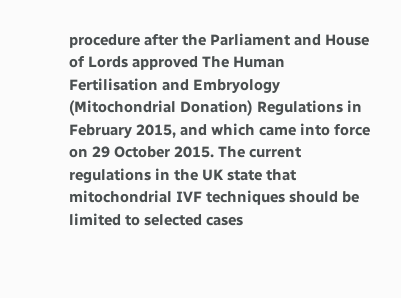procedure after the Parliament and House of Lords approved The Human Fertilisation and Embryology (Mitochondrial Donation) Regulations in February 2015, and which came into force on 29 October 2015. The current regulations in the UK state that mitochondrial IVF techniques should be limited to selected cases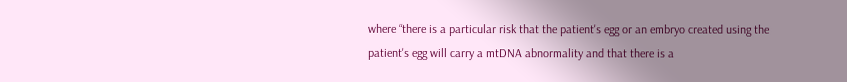where “there is a particular risk that the patient's egg or an embryo created using the patient's egg will carry a mtDNA abnormality and that there is a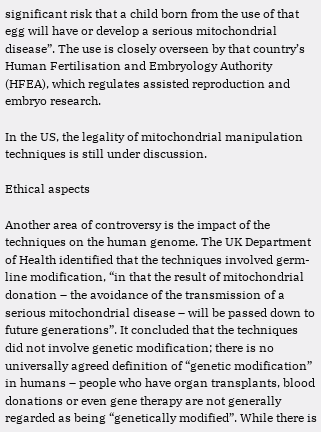significant risk that a child born from the use of that egg will have or develop a serious mitochondrial disease”. The use is closely overseen by that country’s Human Fertilisation and Embryology Authority (HFEA), which regulates assisted reproduction and embryo research.

In the US, the legality of mitochondrial manipulation techniques is still under discussion.

Ethical aspects

Another area of controversy is the impact of the techniques on the human genome. The UK Department of Health identified that the techniques involved germ-line modification, “in that the result of mitochondrial donation – the avoidance of the transmission of a serious mitochondrial disease – will be passed down to future generations”. It concluded that the techniques did not involve genetic modification; there is no universally agreed definition of “genetic modification” in humans – people who have organ transplants, blood donations or even gene therapy are not generally regarded as being “genetically modified”. While there is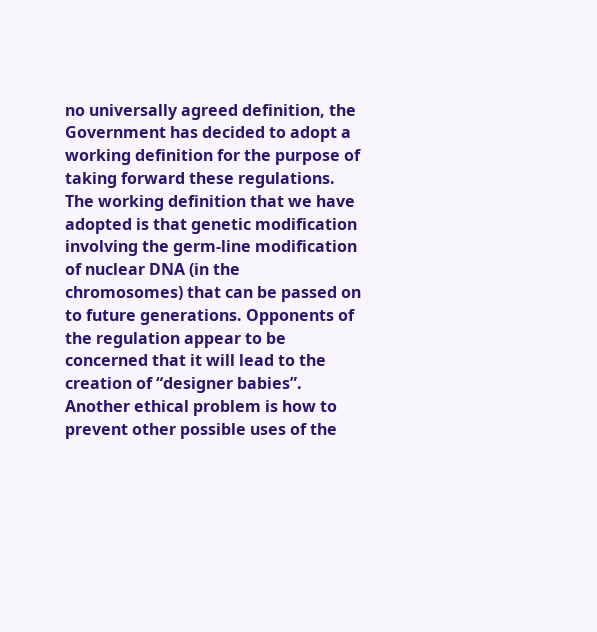no universally agreed definition, the Government has decided to adopt a working definition for the purpose of taking forward these regulations. The working definition that we have adopted is that genetic modification involving the germ-line modification of nuclear DNA (in the chromosomes) that can be passed on to future generations. Opponents of the regulation appear to be concerned that it will lead to the creation of “designer babies”. Another ethical problem is how to prevent other possible uses of the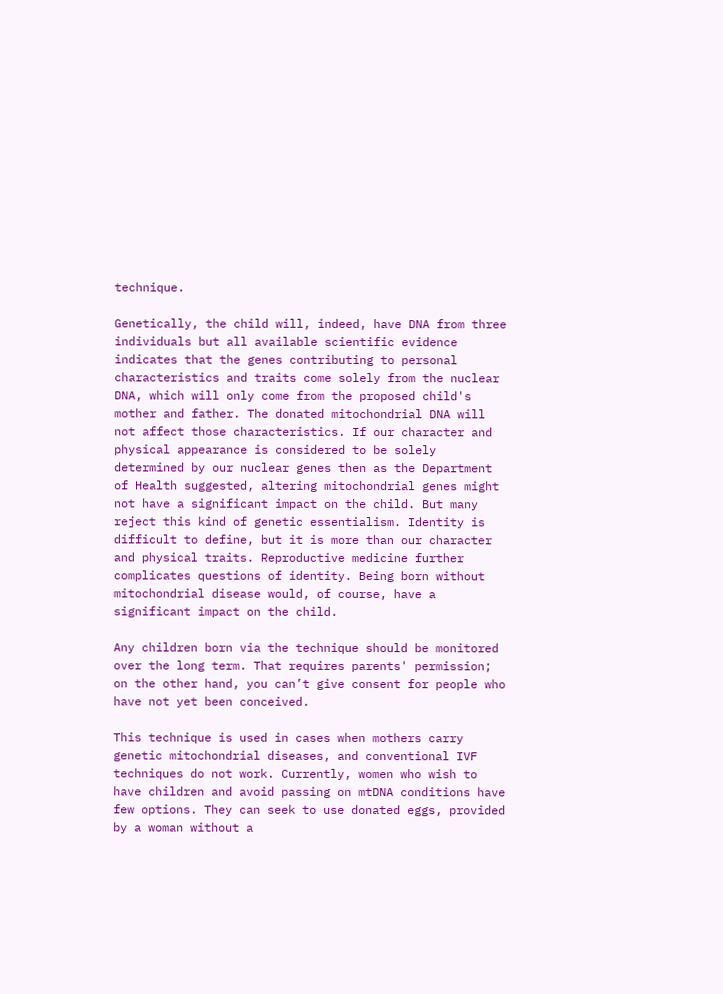technique.

Genetically, the child will, indeed, have DNA from three individuals but all available scientific evidence indicates that the genes contributing to personal characteristics and traits come solely from the nuclear DNA, which will only come from the proposed child's mother and father. The donated mitochondrial DNA will not affect those characteristics. If our character and physical appearance is considered to be solely determined by our nuclear genes then as the Department of Health suggested, altering mitochondrial genes might not have a significant impact on the child. But many reject this kind of genetic essentialism. Identity is difficult to define, but it is more than our character and physical traits. Reproductive medicine further complicates questions of identity. Being born without mitochondrial disease would, of course, have a significant impact on the child.

Any children born via the technique should be monitored over the long term. That requires parents' permission; on the other hand, you can’t give consent for people who have not yet been conceived.

This technique is used in cases when mothers carry genetic mitochondrial diseases, and conventional IVF techniques do not work. Currently, women who wish to have children and avoid passing on mtDNA conditions have few options. They can seek to use donated eggs, provided by a woman without a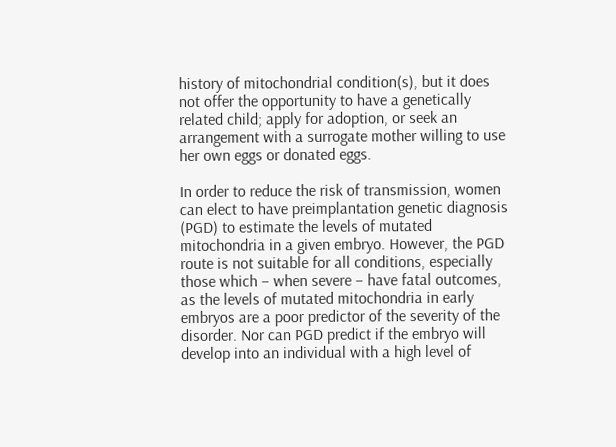history of mitochondrial condition(s), but it does not offer the opportunity to have a genetically related child; apply for adoption, or seek an arrangement with a surrogate mother willing to use her own eggs or donated eggs.

In order to reduce the risk of transmission, women can elect to have preimplantation genetic diagnosis (PGD) to estimate the levels of mutated mitochondria in a given embryo. However, the PGD route is not suitable for all conditions, especially those which – when severe – have fatal outcomes, as the levels of mutated mitochondria in early embryos are a poor predictor of the severity of the disorder. Nor can PGD predict if the embryo will develop into an individual with a high level of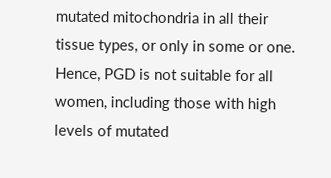mutated mitochondria in all their tissue types, or only in some or one. Hence, PGD is not suitable for all women, including those with high levels of mutated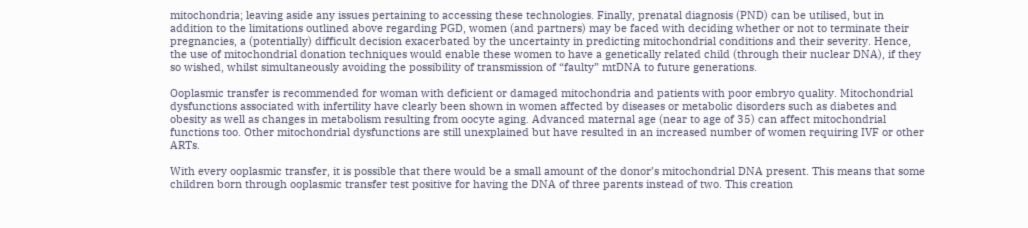mitochondria; leaving aside any issues pertaining to accessing these technologies. Finally, prenatal diagnosis (PND) can be utilised, but in addition to the limitations outlined above regarding PGD, women (and partners) may be faced with deciding whether or not to terminate their pregnancies, a (potentially) difficult decision exacerbated by the uncertainty in predicting mitochondrial conditions and their severity. Hence, the use of mitochondrial donation techniques would enable these women to have a genetically related child (through their nuclear DNA), if they so wished, whilst simultaneously avoiding the possibility of transmission of “faulty” mtDNA to future generations.

Ooplasmic transfer is recommended for woman with deficient or damaged mitochondria and patients with poor embryo quality. Mitochondrial dysfunctions associated with infertility have clearly been shown in women affected by diseases or metabolic disorders such as diabetes and obesity as well as changes in metabolism resulting from oocyte aging. Advanced maternal age (near to age of 35) can affect mitochondrial functions too. Other mitochondrial dysfunctions are still unexplained but have resulted in an increased number of women requiring IVF or other ARTs.

With every ooplasmic transfer, it is possible that there would be a small amount of the donor’s mitochondrial DNA present. This means that some children born through ooplasmic transfer test positive for having the DNA of three parents instead of two. This creation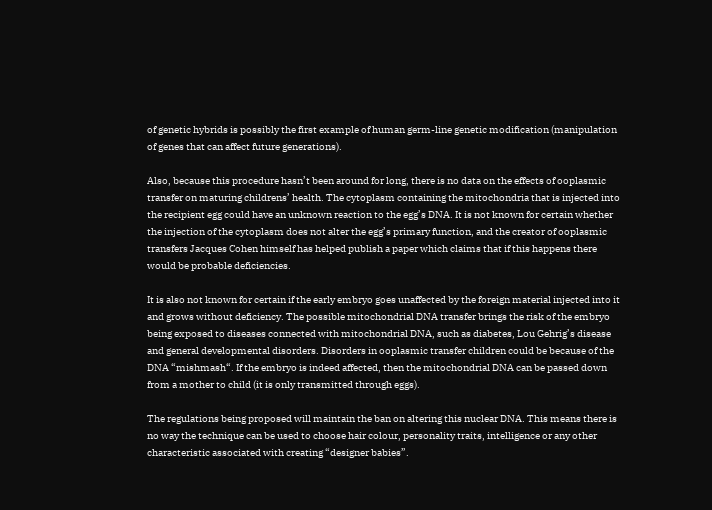of genetic hybrids is possibly the first example of human germ-line genetic modification (manipulation of genes that can affect future generations).

Also, because this procedure hasn’t been around for long, there is no data on the effects of ooplasmic transfer on maturing childrens’ health. The cytoplasm containing the mitochondria that is injected into the recipient egg could have an unknown reaction to the egg’s DNA. It is not known for certain whether the injection of the cytoplasm does not alter the egg’s primary function, and the creator of ooplasmic transfers Jacques Cohen himself has helped publish a paper which claims that if this happens there would be probable deficiencies.

It is also not known for certain if the early embryo goes unaffected by the foreign material injected into it and grows without deficiency. The possible mitochondrial DNA transfer brings the risk of the embryo being exposed to diseases connected with mitochondrial DNA, such as diabetes, Lou Gehrig’s disease and general developmental disorders. Disorders in ooplasmic transfer children could be because of the DNA “mishmash“. If the embryo is indeed affected, then the mitochondrial DNA can be passed down from a mother to child (it is only transmitted through eggs).

The regulations being proposed will maintain the ban on altering this nuclear DNA. This means there is no way the technique can be used to choose hair colour, personality traits, intelligence or any other characteristic associated with creating “designer babies”.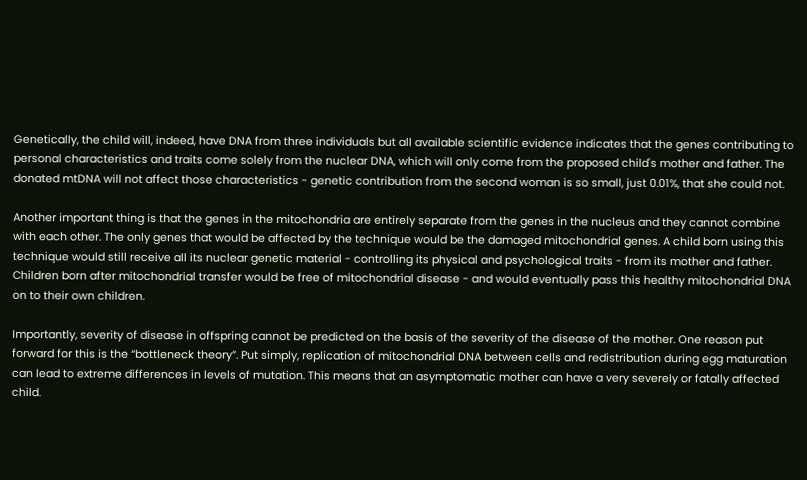Genetically, the child will, indeed, have DNA from three individuals but all available scientific evidence indicates that the genes contributing to personal characteristics and traits come solely from the nuclear DNA, which will only come from the proposed child's mother and father. The donated mtDNA will not affect those characteristics - genetic contribution from the second woman is so small, just 0.01%, that she could not.

Another important thing is that the genes in the mitochondria are entirely separate from the genes in the nucleus and they cannot combine with each other. The only genes that would be affected by the technique would be the damaged mitochondrial genes. A child born using this technique would still receive all its nuclear genetic material - controlling its physical and psychological traits - from its mother and father. Children born after mitochondrial transfer would be free of mitochondrial disease - and would eventually pass this healthy mitochondrial DNA on to their own children.

Importantly, severity of disease in offspring cannot be predicted on the basis of the severity of the disease of the mother. One reason put forward for this is the “bottleneck theory”. Put simply, replication of mitochondrial DNA between cells and redistribution during egg maturation can lead to extreme differences in levels of mutation. This means that an asymptomatic mother can have a very severely or fatally affected child.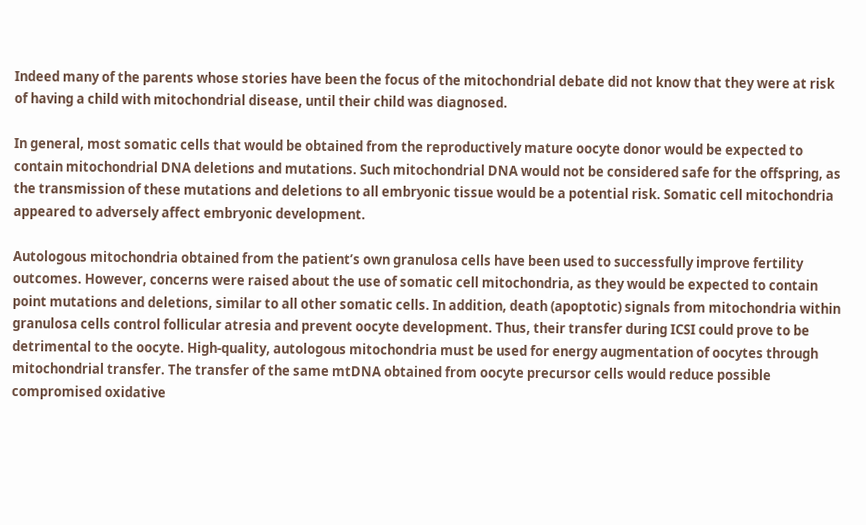Indeed many of the parents whose stories have been the focus of the mitochondrial debate did not know that they were at risk of having a child with mitochondrial disease, until their child was diagnosed.

In general, most somatic cells that would be obtained from the reproductively mature oocyte donor would be expected to contain mitochondrial DNA deletions and mutations. Such mitochondrial DNA would not be considered safe for the offspring, as the transmission of these mutations and deletions to all embryonic tissue would be a potential risk. Somatic cell mitochondria appeared to adversely affect embryonic development.

Autologous mitochondria obtained from the patient’s own granulosa cells have been used to successfully improve fertility outcomes. However, concerns were raised about the use of somatic cell mitochondria, as they would be expected to contain point mutations and deletions, similar to all other somatic cells. In addition, death (apoptotic) signals from mitochondria within granulosa cells control follicular atresia and prevent oocyte development. Thus, their transfer during ICSI could prove to be detrimental to the oocyte. High-quality, autologous mitochondria must be used for energy augmentation of oocytes through mitochondrial transfer. The transfer of the same mtDNA obtained from oocyte precursor cells would reduce possible compromised oxidative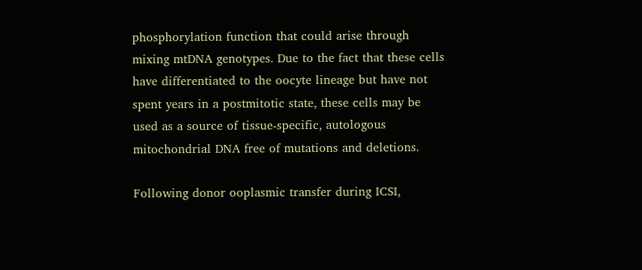phosphorylation function that could arise through mixing mtDNA genotypes. Due to the fact that these cells have differentiated to the oocyte lineage but have not spent years in a postmitotic state, these cells may be used as a source of tissue-specific, autologous mitochondrial DNA free of mutations and deletions.

Following donor ooplasmic transfer during ICSI,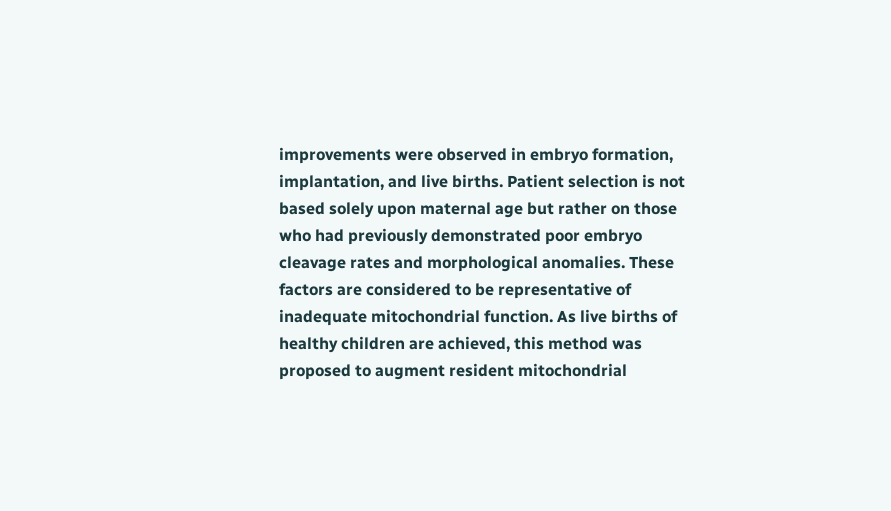improvements were observed in embryo formation, implantation, and live births. Patient selection is not based solely upon maternal age but rather on those who had previously demonstrated poor embryo cleavage rates and morphological anomalies. These factors are considered to be representative of inadequate mitochondrial function. As live births of healthy children are achieved, this method was proposed to augment resident mitochondrial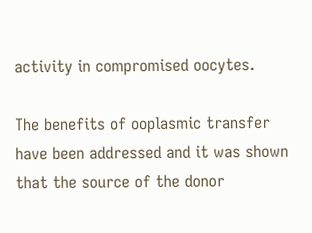activity in compromised oocytes.

The benefits of ooplasmic transfer have been addressed and it was shown that the source of the donor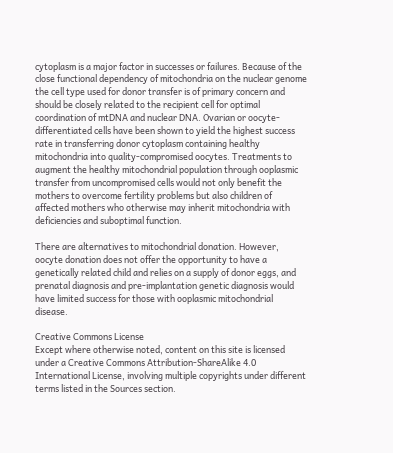cytoplasm is a major factor in successes or failures. Because of the close functional dependency of mitochondria on the nuclear genome the cell type used for donor transfer is of primary concern and should be closely related to the recipient cell for optimal coordination of mtDNA and nuclear DNA. Ovarian or oocyte-differentiated cells have been shown to yield the highest success rate in transferring donor cytoplasm containing healthy mitochondria into quality-compromised oocytes. Treatments to augment the healthy mitochondrial population through ooplasmic transfer from uncompromised cells would not only benefit the mothers to overcome fertility problems but also children of affected mothers who otherwise may inherit mitochondria with deficiencies and suboptimal function.

There are alternatives to mitochondrial donation. However, oocyte donation does not offer the opportunity to have a genetically related child and relies on a supply of donor eggs, and prenatal diagnosis and pre-implantation genetic diagnosis would have limited success for those with ooplasmic mitochondrial disease.

Creative Commons License
Except where otherwise noted, content on this site is licensed under a Creative Commons Attribution-ShareAlike 4.0 International License, involving multiple copyrights under different terms listed in the Sources section.